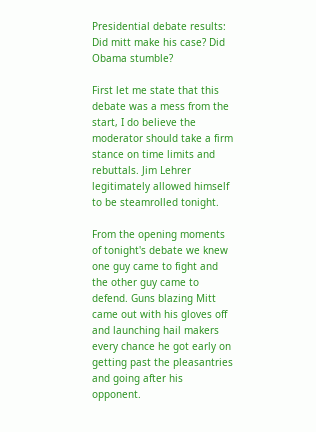Presidential debate results: Did mitt make his case? Did Obama stumble?

First let me state that this debate was a mess from the start, I do believe the moderator should take a firm stance on time limits and rebuttals. Jim Lehrer legitimately allowed himself to be steamrolled tonight.

From the opening moments of tonight's debate we knew one guy came to fight and the other guy came to defend. Guns blazing Mitt came out with his gloves off and launching hail makers every chance he got early on getting past the pleasantries and going after his opponent.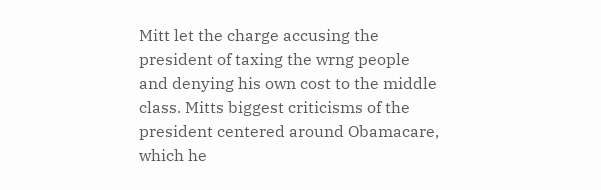Mitt let the charge accusing the president of taxing the wrng people and denying his own cost to the middle class. Mitts biggest criticisms of the president centered around Obamacare, which he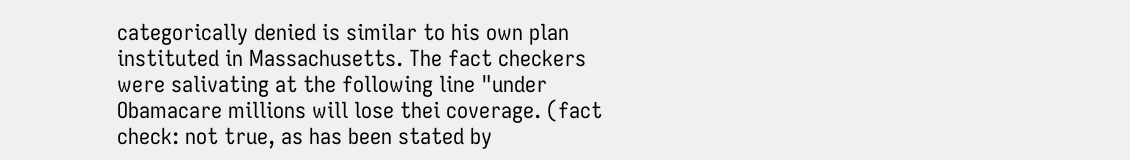categorically denied is similar to his own plan instituted in Massachusetts. The fact checkers were salivating at the following line "under Obamacare millions will lose thei coverage. (fact check: not true, as has been stated by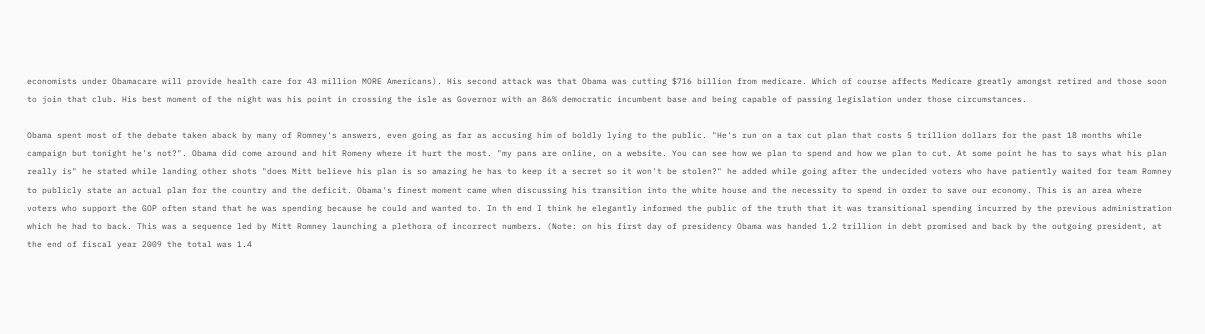economists under Obamacare will provide health care for 43 million MORE Americans). His second attack was that Obama was cutting $716 billion from medicare. Which of course affects Medicare greatly amongst retired and those soon to join that club. His best moment of the night was his point in crossing the isle as Governor with an 86% democratic incumbent base and being capable of passing legislation under those circumstances.

Obama spent most of the debate taken aback by many of Romney's answers, even going as far as accusing him of boldly lying to the public. "He's run on a tax cut plan that costs 5 trillion dollars for the past 18 months while campaign but tonight he's not?". Obama did come around and hit Romeny where it hurt the most. "my pans are online, on a website. You can see how we plan to spend and how we plan to cut. At some point he has to says what his plan really is" he stated while landing other shots "does Mitt believe his plan is so amazing he has to keep it a secret so it won't be stolen?" he added while going after the undecided voters who have patiently waited for team Romney to publicly state an actual plan for the country and the deficit. Obama's finest moment came when discussing his transition into the white house and the necessity to spend in order to save our economy. This is an area where voters who support the GOP often stand that he was spending because he could and wanted to. In th end I think he elegantly informed the public of the truth that it was transitional spending incurred by the previous administration which he had to back. This was a sequence led by Mitt Romney launching a plethora of incorrect numbers. (Note: on his first day of presidency Obama was handed 1.2 trillion in debt promised and back by the outgoing president, at the end of fiscal year 2009 the total was 1.4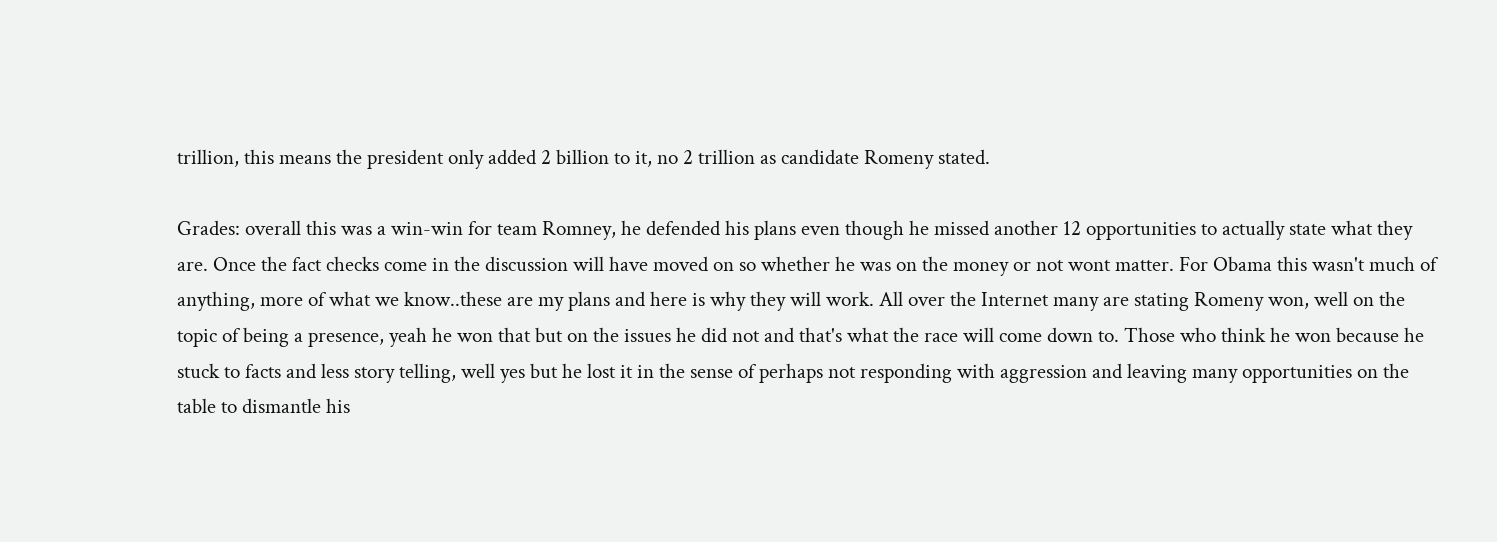trillion, this means the president only added 2 billion to it, no 2 trillion as candidate Romeny stated.

Grades: overall this was a win-win for team Romney, he defended his plans even though he missed another 12 opportunities to actually state what they are. Once the fact checks come in the discussion will have moved on so whether he was on the money or not wont matter. For Obama this wasn't much of anything, more of what we know..these are my plans and here is why they will work. All over the Internet many are stating Romeny won, well on the topic of being a presence, yeah he won that but on the issues he did not and that's what the race will come down to. Those who think he won because he stuck to facts and less story telling, well yes but he lost it in the sense of perhaps not responding with aggression and leaving many opportunities on the table to dismantle his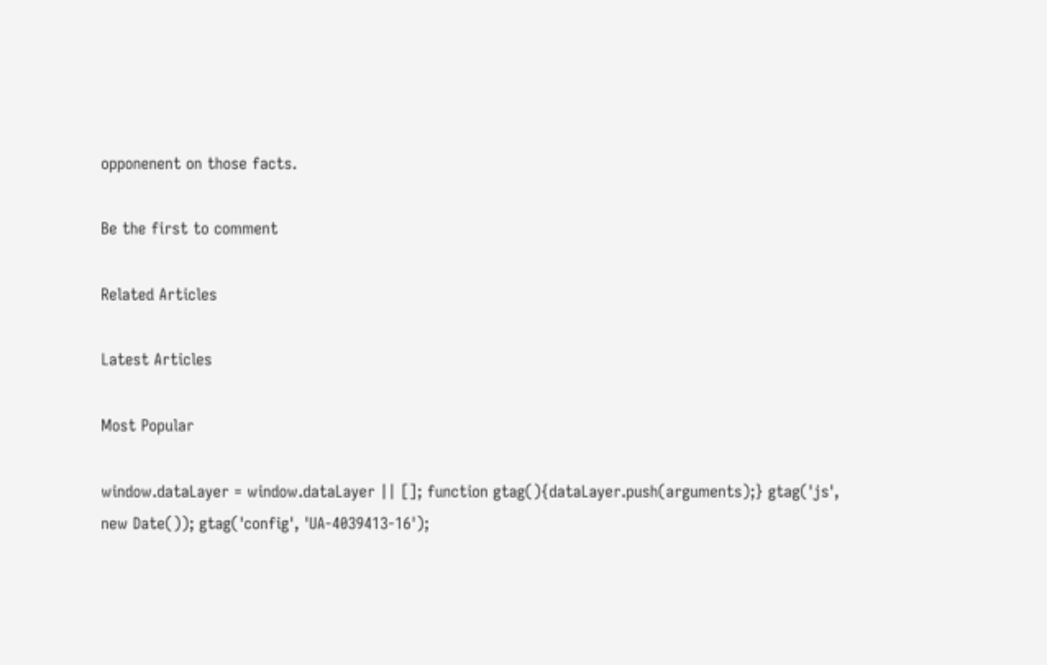opponenent on those facts.

Be the first to comment

Related Articles

Latest Articles

Most Popular

window.dataLayer = window.dataLayer || []; function gtag(){dataLayer.push(arguments);} gtag('js', new Date()); gtag('config', 'UA-4039413-16');